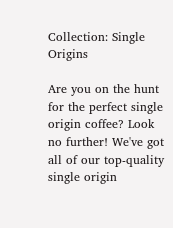Collection: Single Origins

Are you on the hunt for the perfect single origin coffee? Look no further! We've got all of our top-quality single origin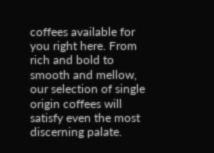coffees available for you right here. From rich and bold to smooth and mellow, our selection of single origin coffees will satisfy even the most discerning palate.